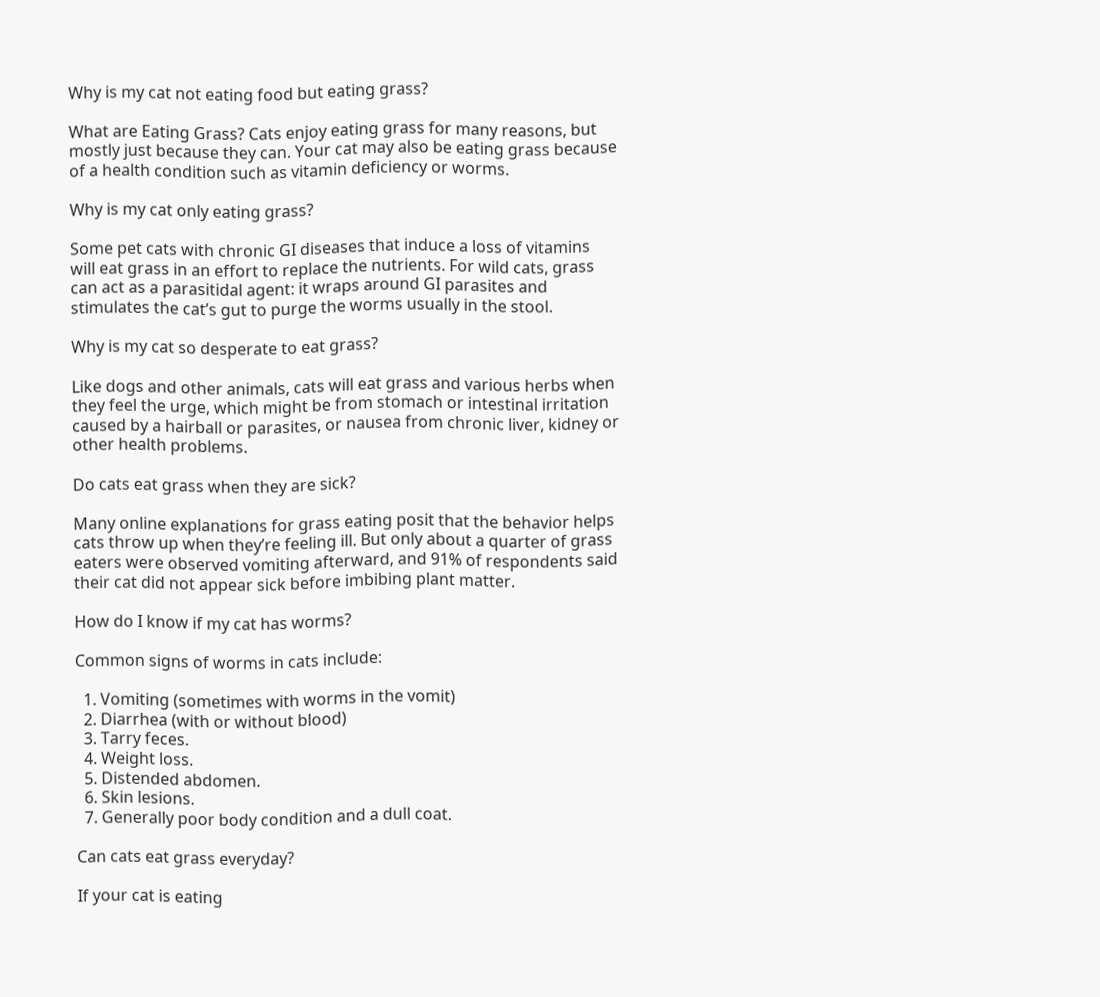Why is my cat not eating food but eating grass?

What are Eating Grass? Cats enjoy eating grass for many reasons, but mostly just because they can. Your cat may also be eating grass because of a health condition such as vitamin deficiency or worms.

Why is my cat only eating grass?

Some pet cats with chronic GI diseases that induce a loss of vitamins will eat grass in an effort to replace the nutrients. For wild cats, grass can act as a parasitidal agent: it wraps around GI parasites and stimulates the cat’s gut to purge the worms usually in the stool.

Why is my cat so desperate to eat grass?

Like dogs and other animals, cats will eat grass and various herbs when they feel the urge, which might be from stomach or intestinal irritation caused by a hairball or parasites, or nausea from chronic liver, kidney or other health problems.

Do cats eat grass when they are sick?

Many online explanations for grass eating posit that the behavior helps cats throw up when they’re feeling ill. But only about a quarter of grass eaters were observed vomiting afterward, and 91% of respondents said their cat did not appear sick before imbibing plant matter.

How do I know if my cat has worms?

Common signs of worms in cats include:

  1. Vomiting (sometimes with worms in the vomit)
  2. Diarrhea (with or without blood)
  3. Tarry feces.
  4. Weight loss.
  5. Distended abdomen.
  6. Skin lesions.
  7. Generally poor body condition and a dull coat.

Can cats eat grass everyday?

If your cat is eating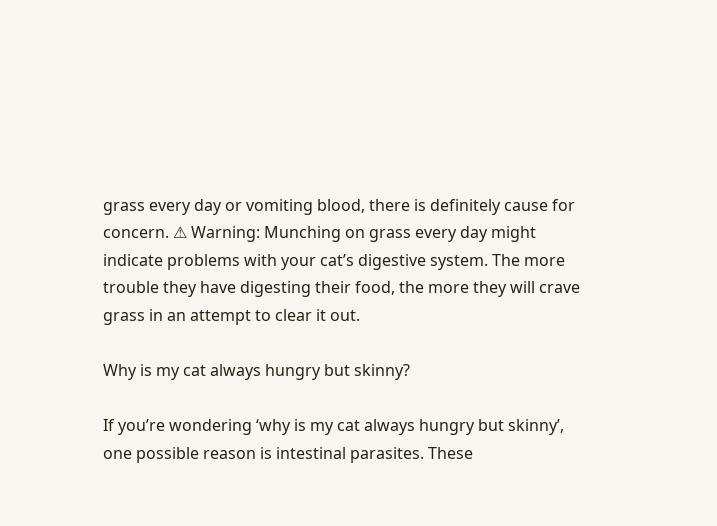grass every day or vomiting blood, there is definitely cause for concern. ⚠ Warning: Munching on grass every day might indicate problems with your cat’s digestive system. The more trouble they have digesting their food, the more they will crave grass in an attempt to clear it out.

Why is my cat always hungry but skinny?

If you’re wondering ‘why is my cat always hungry but skinny’, one possible reason is intestinal parasites. These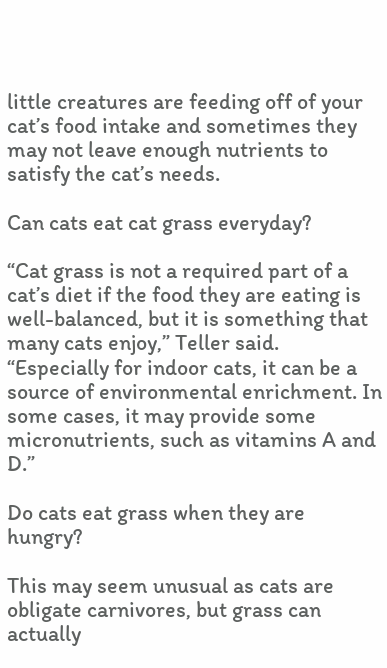little creatures are feeding off of your cat’s food intake and sometimes they may not leave enough nutrients to satisfy the cat’s needs.

Can cats eat cat grass everyday?

“Cat grass is not a required part of a cat’s diet if the food they are eating is well-balanced, but it is something that many cats enjoy,” Teller said. “Especially for indoor cats, it can be a source of environmental enrichment. In some cases, it may provide some micronutrients, such as vitamins A and D.”

Do cats eat grass when they are hungry?

This may seem unusual as cats are obligate carnivores, but grass can actually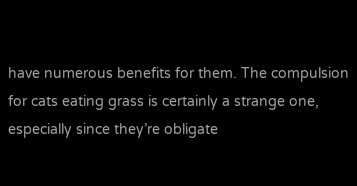have numerous benefits for them. The compulsion for cats eating grass is certainly a strange one, especially since they’re obligate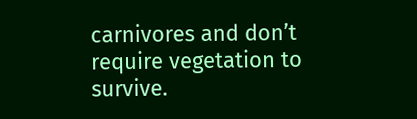carnivores and don’t require vegetation to survive.